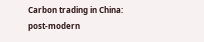Carbon trading in China: post-modern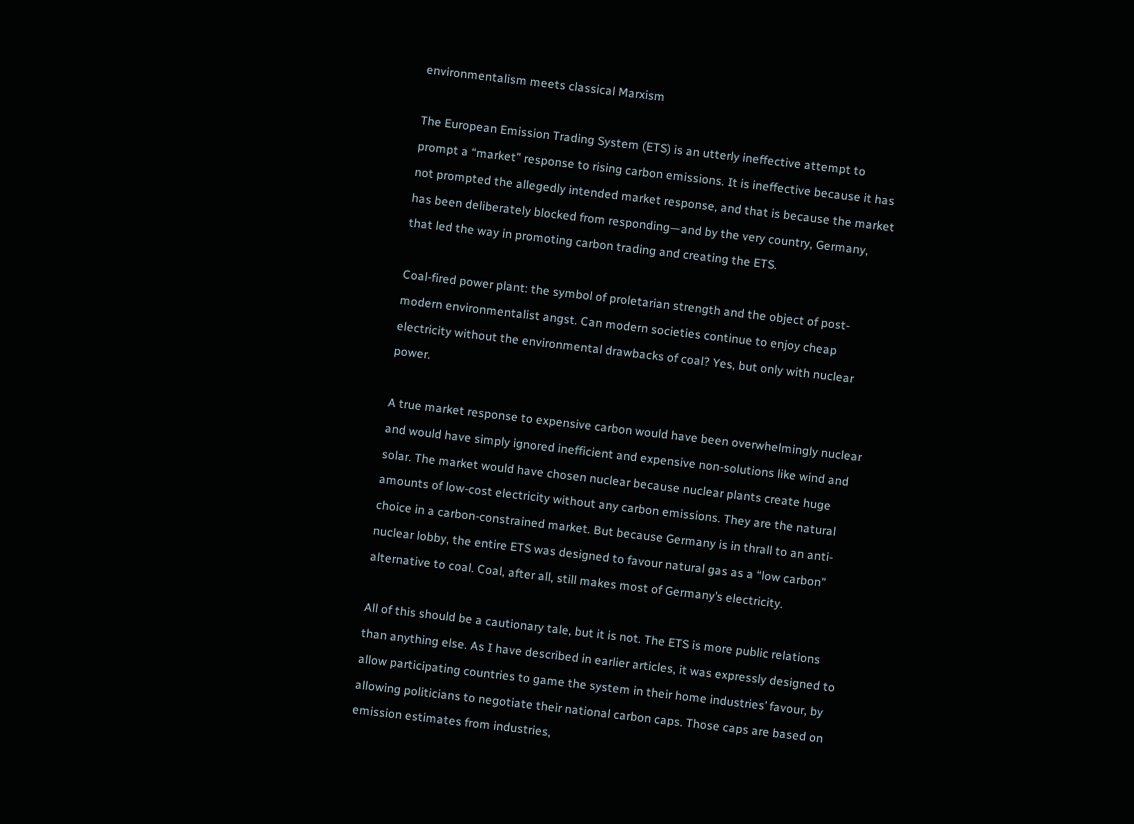environmentalism meets classical Marxism

The European Emission Trading System (ETS) is an utterly ineffective attempt to prompt a “market” response to rising carbon emissions. It is ineffective because it has not prompted the allegedly intended market response, and that is because the market has been deliberately blocked from responding—and by the very country, Germany, that led the way in promoting carbon trading and creating the ETS.

Coal-fired power plant: the symbol of proletarian strength and the object of post-modern environmentalist angst. Can modern societies continue to enjoy cheap electricity without the environmental drawbacks of coal? Yes, but only with nuclear power.

A true market response to expensive carbon would have been overwhelmingly nuclear and would have simply ignored inefficient and expensive non-solutions like wind and solar. The market would have chosen nuclear because nuclear plants create huge amounts of low-cost electricity without any carbon emissions. They are the natural choice in a carbon-constrained market. But because Germany is in thrall to an anti-nuclear lobby, the entire ETS was designed to favour natural gas as a “low carbon” alternative to coal. Coal, after all, still makes most of Germany’s electricity.

All of this should be a cautionary tale, but it is not. The ETS is more public relations than anything else. As I have described in earlier articles, it was expressly designed to allow participating countries to game the system in their home industries’ favour, by allowing politicians to negotiate their national carbon caps. Those caps are based on emission estimates from industries,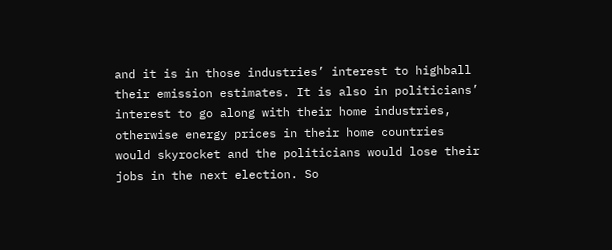and it is in those industries’ interest to highball their emission estimates. It is also in politicians’ interest to go along with their home industries, otherwise energy prices in their home countries would skyrocket and the politicians would lose their jobs in the next election. So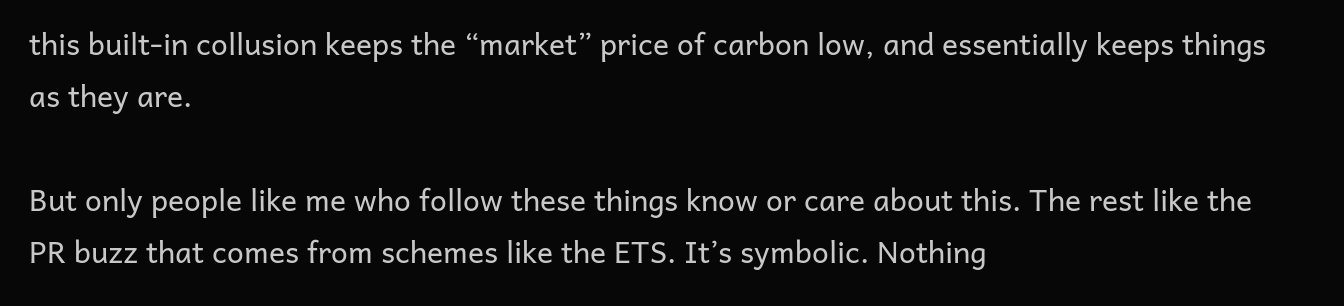this built-in collusion keeps the “market” price of carbon low, and essentially keeps things as they are.

But only people like me who follow these things know or care about this. The rest like the PR buzz that comes from schemes like the ETS. It’s symbolic. Nothing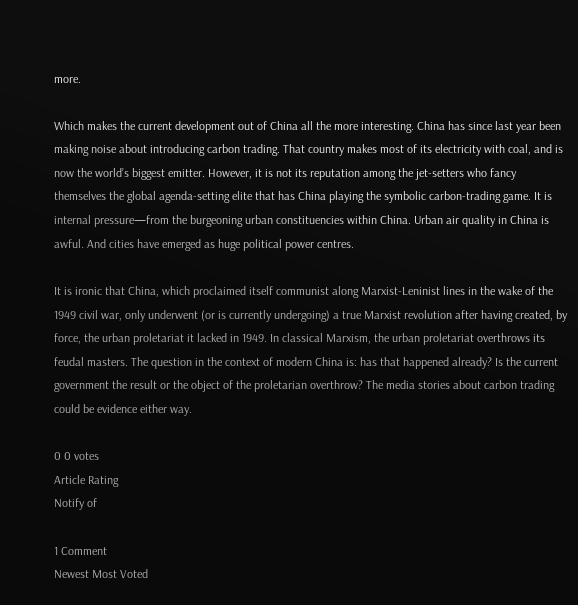more.

Which makes the current development out of China all the more interesting. China has since last year been making noise about introducing carbon trading. That country makes most of its electricity with coal, and is now the world’s biggest emitter. However, it is not its reputation among the jet-setters who fancy themselves the global agenda-setting elite that has China playing the symbolic carbon-trading game. It is internal pressure—from the burgeoning urban constituencies within China. Urban air quality in China is awful. And cities have emerged as huge political power centres.

It is ironic that China, which proclaimed itself communist along Marxist-Leninist lines in the wake of the 1949 civil war, only underwent (or is currently undergoing) a true Marxist revolution after having created, by force, the urban proletariat it lacked in 1949. In classical Marxism, the urban proletariat overthrows its feudal masters. The question in the context of modern China is: has that happened already? Is the current government the result or the object of the proletarian overthrow? The media stories about carbon trading could be evidence either way.

0 0 votes
Article Rating
Notify of

1 Comment
Newest Most Voted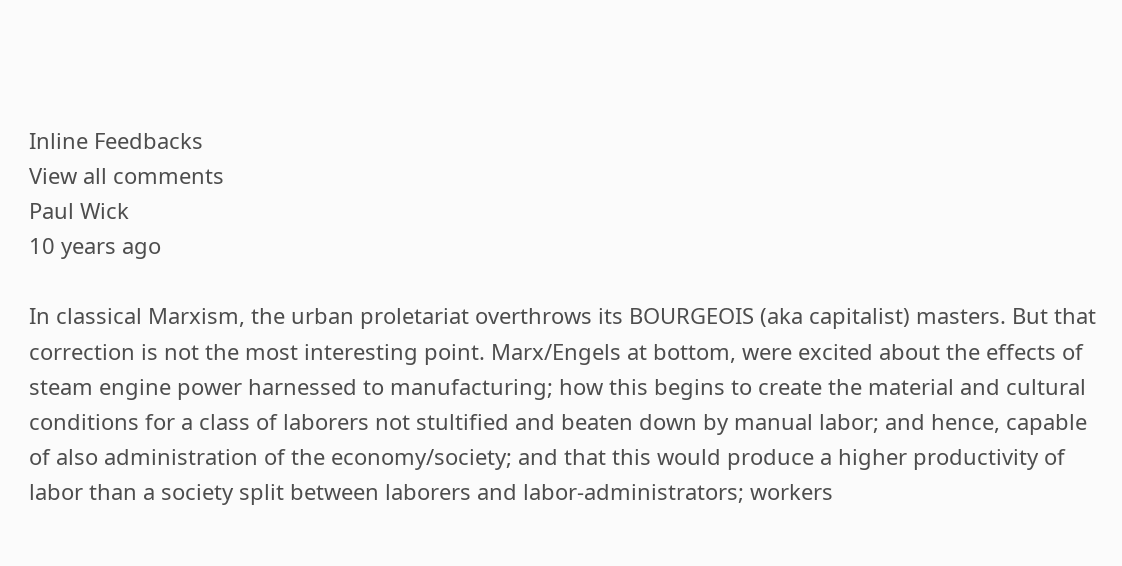Inline Feedbacks
View all comments
Paul Wick
10 years ago

In classical Marxism, the urban proletariat overthrows its BOURGEOIS (aka capitalist) masters. But that correction is not the most interesting point. Marx/Engels at bottom, were excited about the effects of steam engine power harnessed to manufacturing; how this begins to create the material and cultural conditions for a class of laborers not stultified and beaten down by manual labor; and hence, capable of also administration of the economy/society; and that this would produce a higher productivity of labor than a society split between laborers and labor-administrators; workers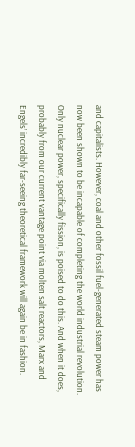and capitalists. However, coal and other fossil fuel-generated steam power has now been shown to be incapable of completing the world industrial revolution. Only nuclear power, specifically fission, is poised to do this. And when it does, probably from our current vantage point via molten salt reactors, Marx and Engels’ incredibly far-seeing theoretical framework will again be in fashion.